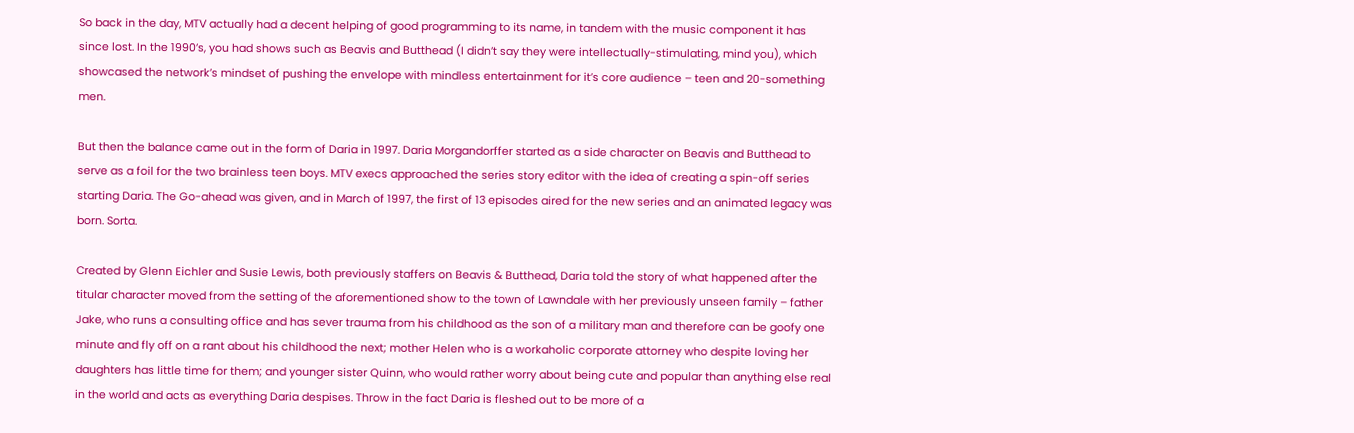So back in the day, MTV actually had a decent helping of good programming to its name, in tandem with the music component it has since lost. In the 1990’s, you had shows such as Beavis and Butthead (I didn’t say they were intellectually-stimulating, mind you), which showcased the network’s mindset of pushing the envelope with mindless entertainment for it’s core audience – teen and 20-something men.

But then the balance came out in the form of Daria in 1997. Daria Morgandorffer started as a side character on Beavis and Butthead to serve as a foil for the two brainless teen boys. MTV execs approached the series story editor with the idea of creating a spin-off series starting Daria. The Go-ahead was given, and in March of 1997, the first of 13 episodes aired for the new series and an animated legacy was born. Sorta.

Created by Glenn Eichler and Susie Lewis, both previously staffers on Beavis & Butthead, Daria told the story of what happened after the titular character moved from the setting of the aforementioned show to the town of Lawndale with her previously unseen family – father Jake, who runs a consulting office and has sever trauma from his childhood as the son of a military man and therefore can be goofy one minute and fly off on a rant about his childhood the next; mother Helen who is a workaholic corporate attorney who despite loving her daughters has little time for them; and younger sister Quinn, who would rather worry about being cute and popular than anything else real in the world and acts as everything Daria despises. Throw in the fact Daria is fleshed out to be more of a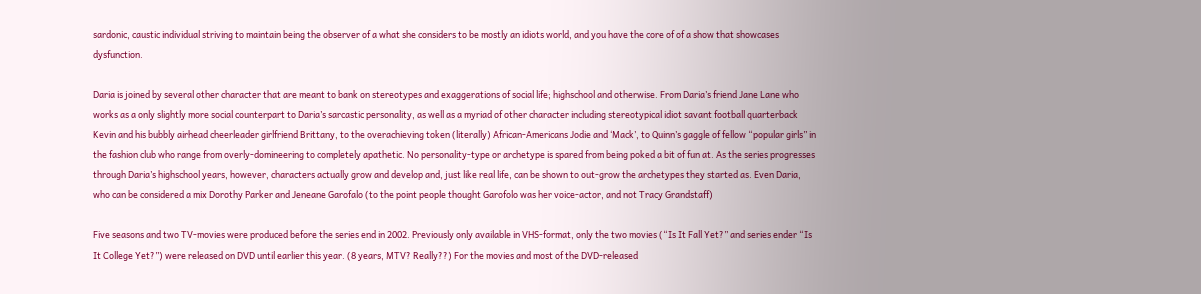sardonic, caustic individual striving to maintain being the observer of a what she considers to be mostly an idiots world, and you have the core of of a show that showcases dysfunction.

Daria is joined by several other character that are meant to bank on stereotypes and exaggerations of social life; highschool and otherwise. From Daria’s friend Jane Lane who works as a only slightly more social counterpart to Daria’s sarcastic personality, as well as a myriad of other character including stereotypical idiot savant football quarterback Kevin and his bubbly airhead cheerleader girlfriend Brittany, to the overachieving token (literally) African-Americans Jodie and ‘Mack’, to Quinn’s gaggle of fellow “popular girls” in the fashion club who range from overly-domineering to completely apathetic. No personality-type or archetype is spared from being poked a bit of fun at. As the series progresses through Daria’s highschool years, however, characters actually grow and develop and, just like real life, can be shown to out-grow the archetypes they started as. Even Daria, who can be considered a mix Dorothy Parker and Jeneane Garofalo (to the point people thought Garofolo was her voice-actor, and not Tracy Grandstaff)

Five seasons and two TV-movies were produced before the series end in 2002. Previously only available in VHS-format, only the two movies (“Is It Fall Yet?” and series ender “Is It College Yet?”) were released on DVD until earlier this year. (8 years, MTV? Really??) For the movies and most of the DVD-released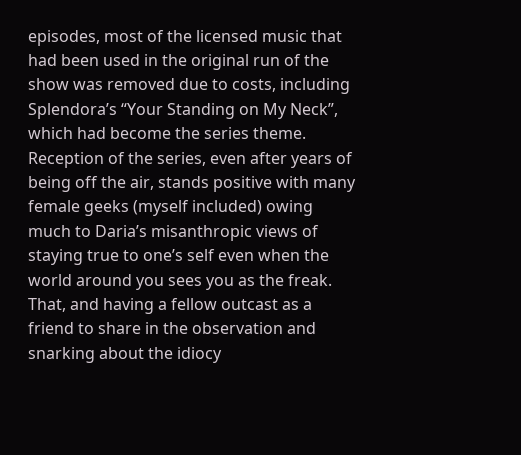episodes, most of the licensed music that had been used in the original run of the show was removed due to costs, including Splendora’s “Your Standing on My Neck”, which had become the series theme. Reception of the series, even after years of being off the air, stands positive with many female geeks (myself included) owing much to Daria’s misanthropic views of staying true to one’s self even when the world around you sees you as the freak. That, and having a fellow outcast as a friend to share in the observation and snarking about the idiocy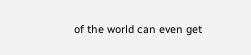of the world can even get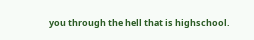you through the hell that is highschool.